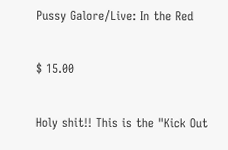Pussy Galore/Live: In the Red

$ 15.00

Holy shit!! This is the "Kick Out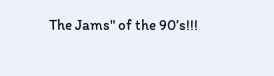The Jams" of the 90’s!!!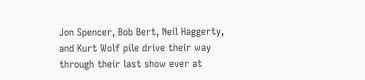Jon Spencer, Bob Bert, Neil Haggerty, and Kurt Wolf pile drive their way through their last show ever at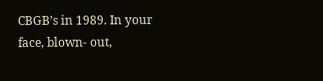CBGB’s in 1989. In your face, blown- out,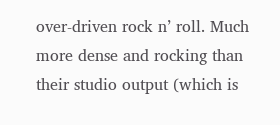over-driven rock n’ roll. Much more dense and rocking than their studio output (which is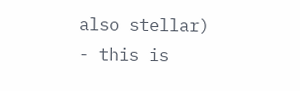also stellar) - this is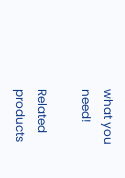what you need!

Related products